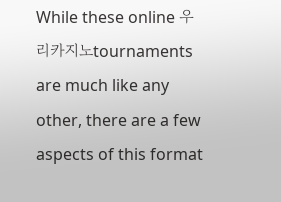While these online 우리카지노tournaments are much like any other, there are a few aspects of this format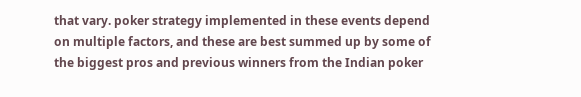that vary. poker strategy implemented in these events depend on multiple factors, and these are best summed up by some of the biggest pros and previous winners from the Indian poker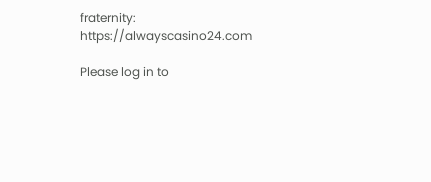fraternity: https://alwayscasino24.com

Please log in to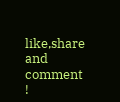like,share and comment !